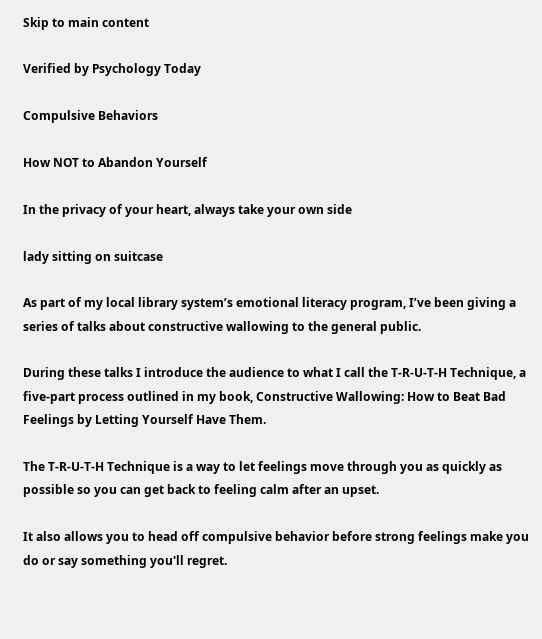Skip to main content

Verified by Psychology Today

Compulsive Behaviors

How NOT to Abandon Yourself

In the privacy of your heart, always take your own side

lady sitting on suitcase

As part of my local library system’s emotional literacy program, I’ve been giving a series of talks about constructive wallowing to the general public.

During these talks I introduce the audience to what I call the T-R-U-T-H Technique, a five-part process outlined in my book, Constructive Wallowing: How to Beat Bad Feelings by Letting Yourself Have Them.

The T-R-U-T-H Technique is a way to let feelings move through you as quickly as possible so you can get back to feeling calm after an upset.

It also allows you to head off compulsive behavior before strong feelings make you do or say something you'll regret.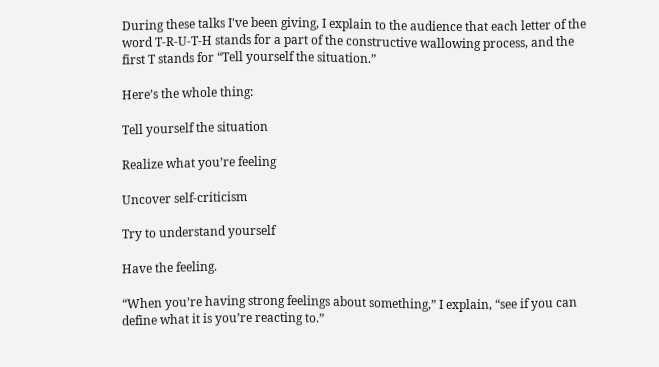During these talks I've been giving, I explain to the audience that each letter of the word T-R-U-T-H stands for a part of the constructive wallowing process, and the first T stands for “Tell yourself the situation.”

Here’s the whole thing:

Tell yourself the situation

Realize what you’re feeling

Uncover self-criticism

Try to understand yourself

Have the feeling.

“When you’re having strong feelings about something,” I explain, “see if you can define what it is you’re reacting to.”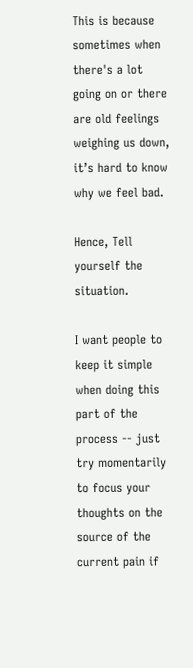This is because sometimes when there's a lot going on or there are old feelings weighing us down, it’s hard to know why we feel bad.

Hence, Tell yourself the situation.

I want people to keep it simple when doing this part of the process -- just try momentarily to focus your thoughts on the source of the current pain if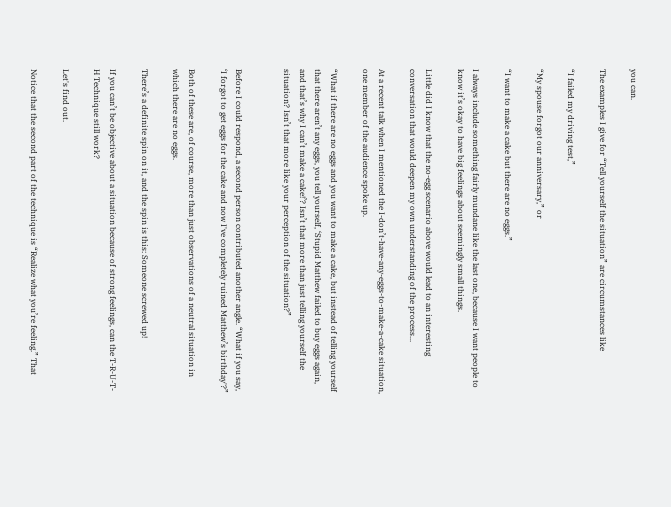you can.

The examples I give for “Tell yourself the situation” are circumstances like

“I failed my driving test,”

“My spouse forgot our anniversary,” or

“I want to make a cake but there are no eggs.”

I always include something fairly mundane like the last one, because I want people to know it’s okay to have big feelings about seemingly small things.

Little did I know that the no-egg scenario above would lead to an interesting conversation that would deepen my own understanding of the process...

At a recent talk when I mentioned the I-don’t-have-any-eggs-to-make-a-cake situation, one member of the audience spoke up.

“What if there are no eggs and you want to make a cake, but instead of telling yourself that there aren’t any eggs, you tell yourself, ‘Stupid Matthew failed to buy eggs again, and that’s why I can’t make a cake!’? Isn’t that more than just telling yourself the situation? Isn’t that more like your perception of the situation?”


Before I could respond, a second person contributed another angle. “What if you say, ‘I forgot to get eggs for the cake and now I've completely ruined Matthew’s birthday'?”

Both of these are, of course, more than just observations of a neutral situation in which there are no eggs.

There’s a definite spin on it, and the spin is this: Someone screwed up!

If you can’t be objective about a situation because of strong feelings, can the T-R-U-T-H Technique still work?

Let's find out.

Notice that the second part of the technique is “Realize what you’re feeling.” That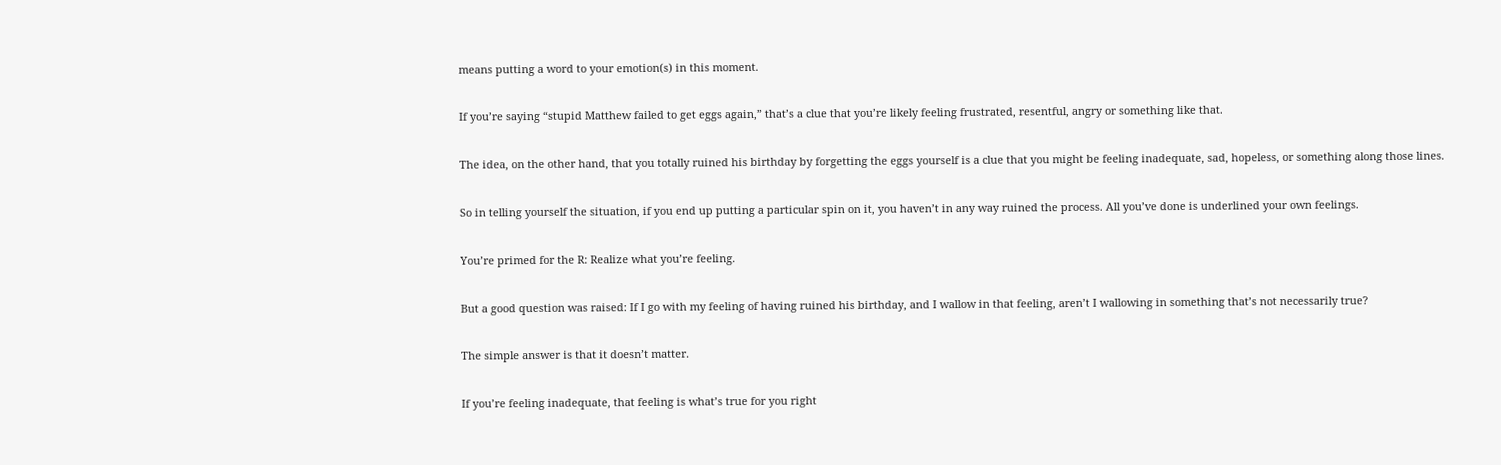means putting a word to your emotion(s) in this moment.

If you’re saying “stupid Matthew failed to get eggs again,” that’s a clue that you’re likely feeling frustrated, resentful, angry or something like that.

The idea, on the other hand, that you totally ruined his birthday by forgetting the eggs yourself is a clue that you might be feeling inadequate, sad, hopeless, or something along those lines.

So in telling yourself the situation, if you end up putting a particular spin on it, you haven’t in any way ruined the process. All you’ve done is underlined your own feelings.

You’re primed for the R: Realize what you’re feeling.

But a good question was raised: If I go with my feeling of having ruined his birthday, and I wallow in that feeling, aren’t I wallowing in something that’s not necessarily true?

The simple answer is that it doesn’t matter.

If you’re feeling inadequate, that feeling is what’s true for you right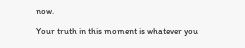now.

Your truth in this moment is whatever you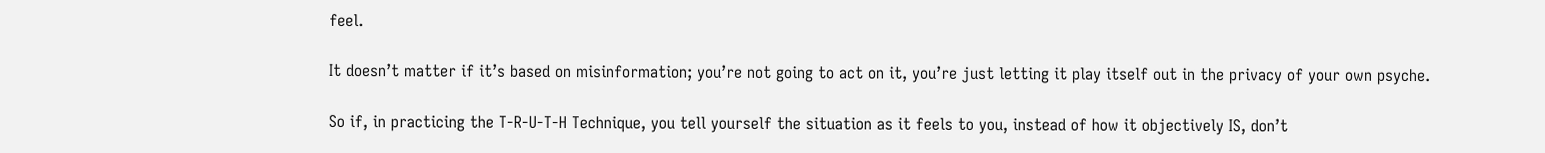feel.

It doesn’t matter if it’s based on misinformation; you’re not going to act on it, you’re just letting it play itself out in the privacy of your own psyche.

So if, in practicing the T-R-U-T-H Technique, you tell yourself the situation as it feels to you, instead of how it objectively IS, don’t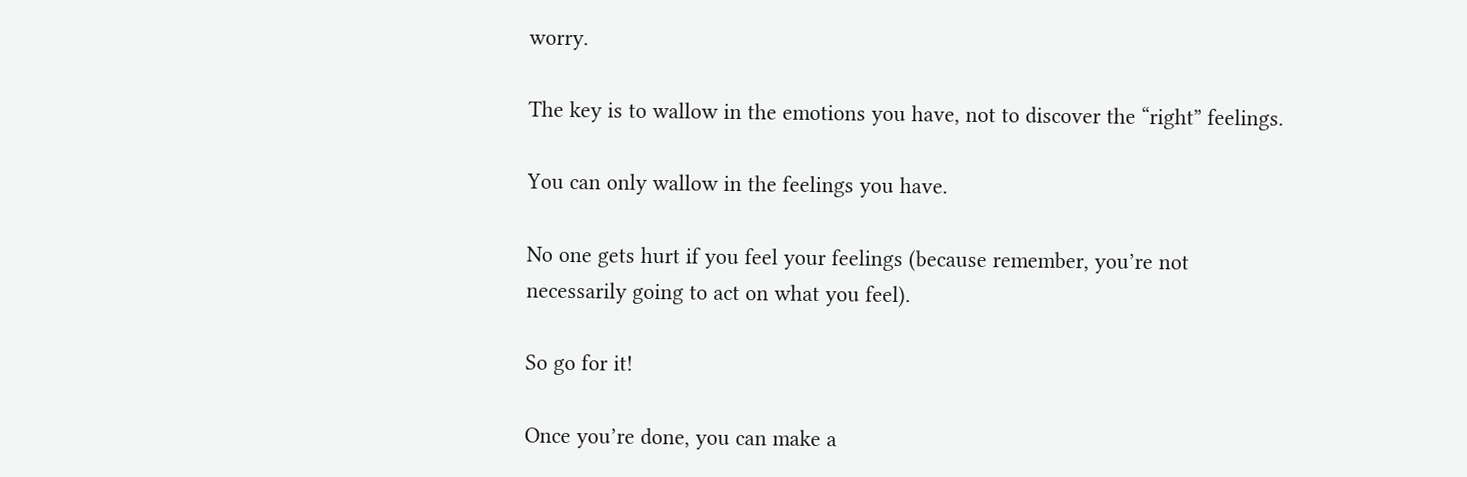worry.

The key is to wallow in the emotions you have, not to discover the “right” feelings.

You can only wallow in the feelings you have.

No one gets hurt if you feel your feelings (because remember, you’re not necessarily going to act on what you feel).

So go for it!

Once you’re done, you can make a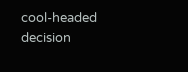cool-headed decision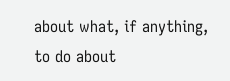about what, if anything, to do about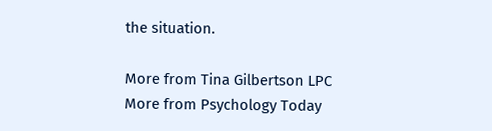the situation.

More from Tina Gilbertson LPC
More from Psychology Today